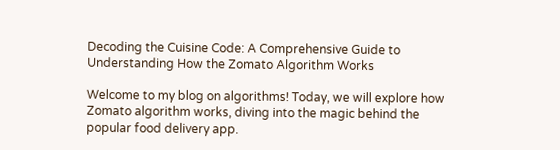Decoding the Cuisine Code: A Comprehensive Guide to Understanding How the Zomato Algorithm Works

Welcome to my blog on algorithms! Today, we will explore how Zomato algorithm works, diving into the magic behind the popular food delivery app.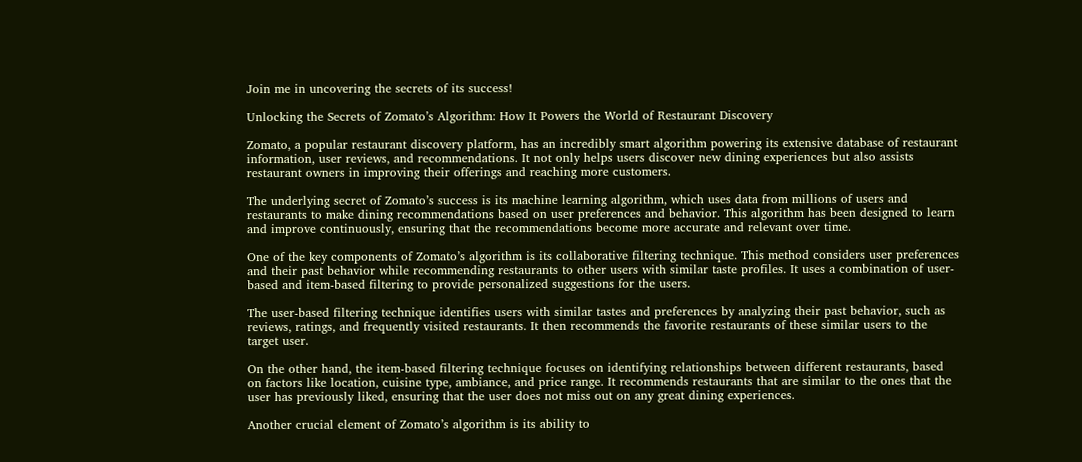Join me in uncovering the secrets of its success!

Unlocking the Secrets of Zomato’s Algorithm: How It Powers the World of Restaurant Discovery

Zomato, a popular restaurant discovery platform, has an incredibly smart algorithm powering its extensive database of restaurant information, user reviews, and recommendations. It not only helps users discover new dining experiences but also assists restaurant owners in improving their offerings and reaching more customers.

The underlying secret of Zomato’s success is its machine learning algorithm, which uses data from millions of users and restaurants to make dining recommendations based on user preferences and behavior. This algorithm has been designed to learn and improve continuously, ensuring that the recommendations become more accurate and relevant over time.

One of the key components of Zomato’s algorithm is its collaborative filtering technique. This method considers user preferences and their past behavior while recommending restaurants to other users with similar taste profiles. It uses a combination of user-based and item-based filtering to provide personalized suggestions for the users.

The user-based filtering technique identifies users with similar tastes and preferences by analyzing their past behavior, such as reviews, ratings, and frequently visited restaurants. It then recommends the favorite restaurants of these similar users to the target user.

On the other hand, the item-based filtering technique focuses on identifying relationships between different restaurants, based on factors like location, cuisine type, ambiance, and price range. It recommends restaurants that are similar to the ones that the user has previously liked, ensuring that the user does not miss out on any great dining experiences.

Another crucial element of Zomato’s algorithm is its ability to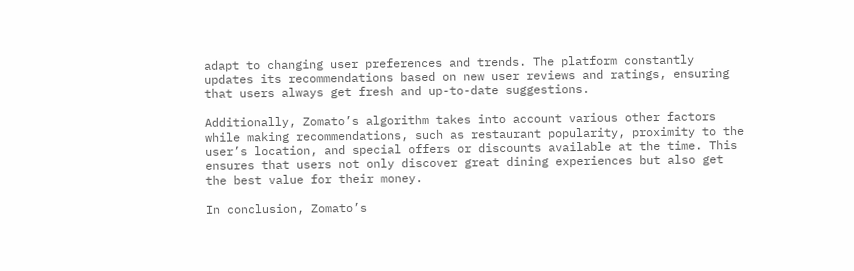adapt to changing user preferences and trends. The platform constantly updates its recommendations based on new user reviews and ratings, ensuring that users always get fresh and up-to-date suggestions.

Additionally, Zomato’s algorithm takes into account various other factors while making recommendations, such as restaurant popularity, proximity to the user’s location, and special offers or discounts available at the time. This ensures that users not only discover great dining experiences but also get the best value for their money.

In conclusion, Zomato’s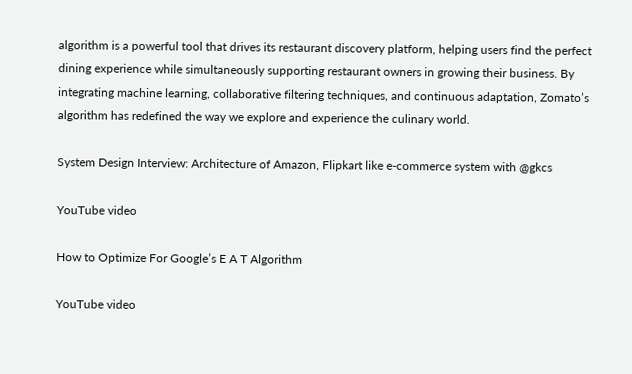algorithm is a powerful tool that drives its restaurant discovery platform, helping users find the perfect dining experience while simultaneously supporting restaurant owners in growing their business. By integrating machine learning, collaborative filtering techniques, and continuous adaptation, Zomato’s algorithm has redefined the way we explore and experience the culinary world.

System Design Interview: Architecture of Amazon, Flipkart like e-commerce system with @gkcs

YouTube video

How to Optimize For Google’s E A T Algorithm

YouTube video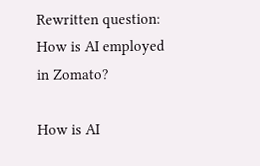Rewritten question: How is AI employed in Zomato?

How is AI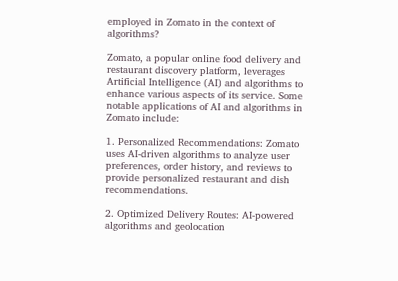employed in Zomato in the context of algorithms?

Zomato, a popular online food delivery and restaurant discovery platform, leverages Artificial Intelligence (AI) and algorithms to enhance various aspects of its service. Some notable applications of AI and algorithms in Zomato include:

1. Personalized Recommendations: Zomato uses AI-driven algorithms to analyze user preferences, order history, and reviews to provide personalized restaurant and dish recommendations.

2. Optimized Delivery Routes: AI-powered algorithms and geolocation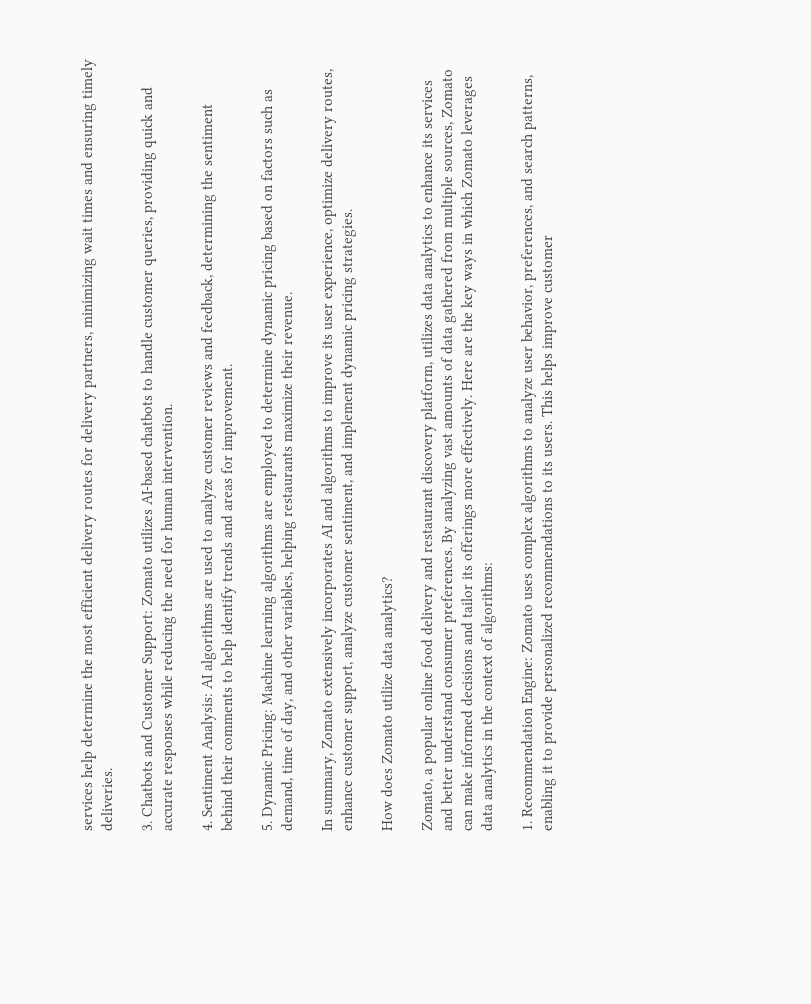services help determine the most efficient delivery routes for delivery partners, minimizing wait times and ensuring timely deliveries.

3. Chatbots and Customer Support: Zomato utilizes AI-based chatbots to handle customer queries, providing quick and accurate responses while reducing the need for human intervention.

4. Sentiment Analysis: AI algorithms are used to analyze customer reviews and feedback, determining the sentiment behind their comments to help identify trends and areas for improvement.

5. Dynamic Pricing: Machine learning algorithms are employed to determine dynamic pricing based on factors such as demand, time of day, and other variables, helping restaurants maximize their revenue.

In summary, Zomato extensively incorporates AI and algorithms to improve its user experience, optimize delivery routes, enhance customer support, analyze customer sentiment, and implement dynamic pricing strategies.

How does Zomato utilize data analytics?

Zomato, a popular online food delivery and restaurant discovery platform, utilizes data analytics to enhance its services and better understand consumer preferences. By analyzing vast amounts of data gathered from multiple sources, Zomato can make informed decisions and tailor its offerings more effectively. Here are the key ways in which Zomato leverages data analytics in the context of algorithms:

1. Recommendation Engine: Zomato uses complex algorithms to analyze user behavior, preferences, and search patterns, enabling it to provide personalized recommendations to its users. This helps improve customer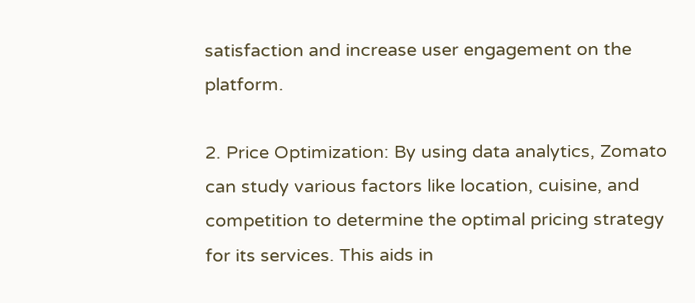satisfaction and increase user engagement on the platform.

2. Price Optimization: By using data analytics, Zomato can study various factors like location, cuisine, and competition to determine the optimal pricing strategy for its services. This aids in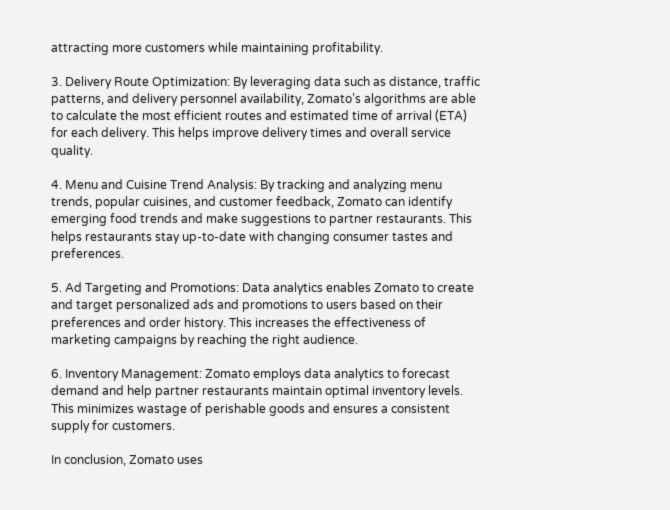attracting more customers while maintaining profitability.

3. Delivery Route Optimization: By leveraging data such as distance, traffic patterns, and delivery personnel availability, Zomato’s algorithms are able to calculate the most efficient routes and estimated time of arrival (ETA) for each delivery. This helps improve delivery times and overall service quality.

4. Menu and Cuisine Trend Analysis: By tracking and analyzing menu trends, popular cuisines, and customer feedback, Zomato can identify emerging food trends and make suggestions to partner restaurants. This helps restaurants stay up-to-date with changing consumer tastes and preferences.

5. Ad Targeting and Promotions: Data analytics enables Zomato to create and target personalized ads and promotions to users based on their preferences and order history. This increases the effectiveness of marketing campaigns by reaching the right audience.

6. Inventory Management: Zomato employs data analytics to forecast demand and help partner restaurants maintain optimal inventory levels. This minimizes wastage of perishable goods and ensures a consistent supply for customers.

In conclusion, Zomato uses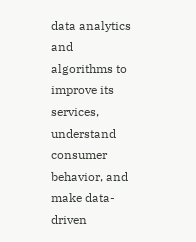data analytics and algorithms to improve its services, understand consumer behavior, and make data-driven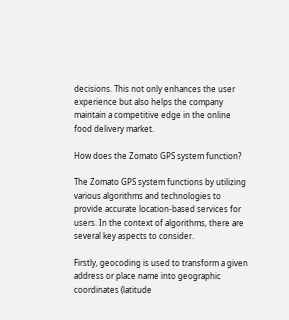decisions. This not only enhances the user experience but also helps the company maintain a competitive edge in the online food delivery market.

How does the Zomato GPS system function?

The Zomato GPS system functions by utilizing various algorithms and technologies to provide accurate location-based services for users. In the context of algorithms, there are several key aspects to consider.

Firstly, geocoding is used to transform a given address or place name into geographic coordinates (latitude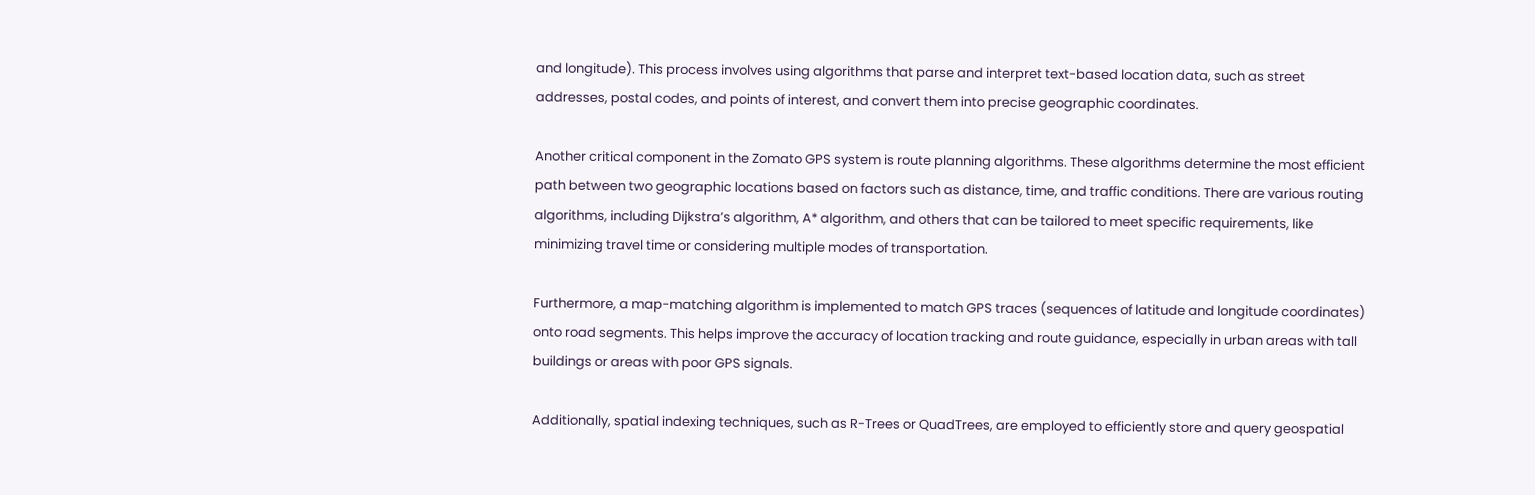and longitude). This process involves using algorithms that parse and interpret text-based location data, such as street addresses, postal codes, and points of interest, and convert them into precise geographic coordinates.

Another critical component in the Zomato GPS system is route planning algorithms. These algorithms determine the most efficient path between two geographic locations based on factors such as distance, time, and traffic conditions. There are various routing algorithms, including Dijkstra’s algorithm, A* algorithm, and others that can be tailored to meet specific requirements, like minimizing travel time or considering multiple modes of transportation.

Furthermore, a map-matching algorithm is implemented to match GPS traces (sequences of latitude and longitude coordinates) onto road segments. This helps improve the accuracy of location tracking and route guidance, especially in urban areas with tall buildings or areas with poor GPS signals.

Additionally, spatial indexing techniques, such as R-Trees or QuadTrees, are employed to efficiently store and query geospatial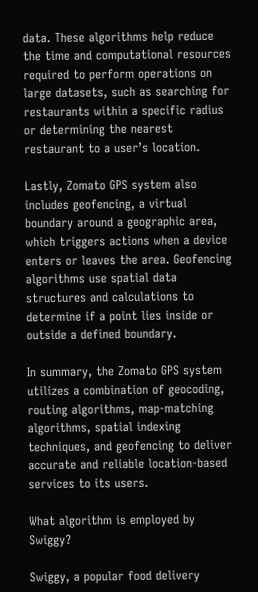data. These algorithms help reduce the time and computational resources required to perform operations on large datasets, such as searching for restaurants within a specific radius or determining the nearest restaurant to a user’s location.

Lastly, Zomato GPS system also includes geofencing, a virtual boundary around a geographic area, which triggers actions when a device enters or leaves the area. Geofencing algorithms use spatial data structures and calculations to determine if a point lies inside or outside a defined boundary.

In summary, the Zomato GPS system utilizes a combination of geocoding, routing algorithms, map-matching algorithms, spatial indexing techniques, and geofencing to deliver accurate and reliable location-based services to its users.

What algorithm is employed by Swiggy?

Swiggy, a popular food delivery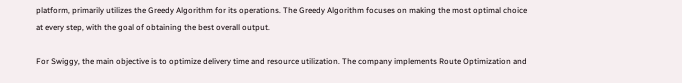platform, primarily utilizes the Greedy Algorithm for its operations. The Greedy Algorithm focuses on making the most optimal choice at every step, with the goal of obtaining the best overall output.

For Swiggy, the main objective is to optimize delivery time and resource utilization. The company implements Route Optimization and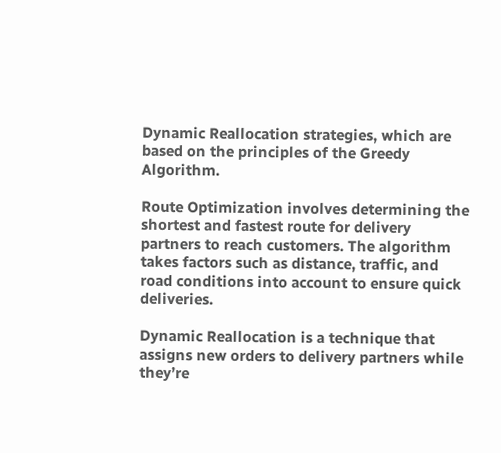Dynamic Reallocation strategies, which are based on the principles of the Greedy Algorithm.

Route Optimization involves determining the shortest and fastest route for delivery partners to reach customers. The algorithm takes factors such as distance, traffic, and road conditions into account to ensure quick deliveries.

Dynamic Reallocation is a technique that assigns new orders to delivery partners while they’re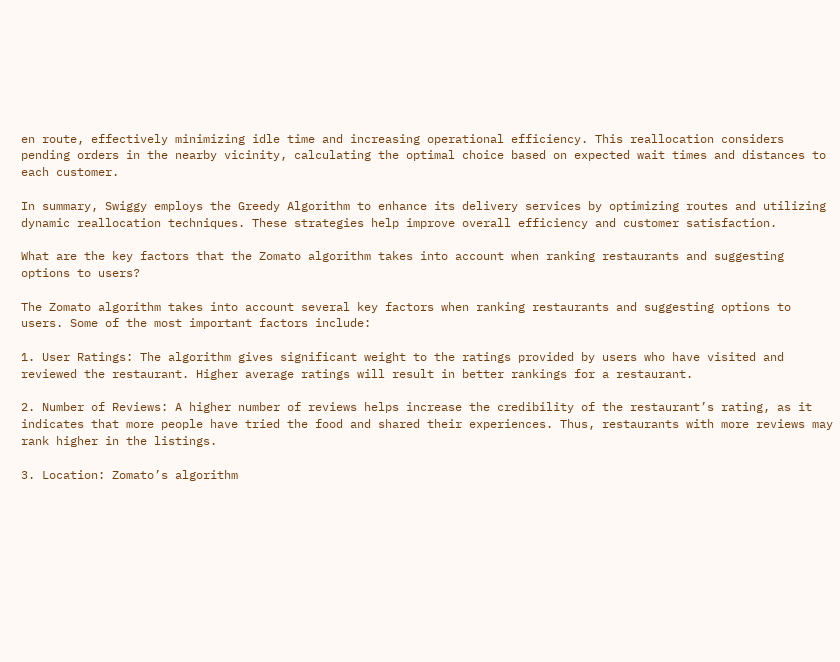en route, effectively minimizing idle time and increasing operational efficiency. This reallocation considers pending orders in the nearby vicinity, calculating the optimal choice based on expected wait times and distances to each customer.

In summary, Swiggy employs the Greedy Algorithm to enhance its delivery services by optimizing routes and utilizing dynamic reallocation techniques. These strategies help improve overall efficiency and customer satisfaction.

What are the key factors that the Zomato algorithm takes into account when ranking restaurants and suggesting options to users?

The Zomato algorithm takes into account several key factors when ranking restaurants and suggesting options to users. Some of the most important factors include:

1. User Ratings: The algorithm gives significant weight to the ratings provided by users who have visited and reviewed the restaurant. Higher average ratings will result in better rankings for a restaurant.

2. Number of Reviews: A higher number of reviews helps increase the credibility of the restaurant’s rating, as it indicates that more people have tried the food and shared their experiences. Thus, restaurants with more reviews may rank higher in the listings.

3. Location: Zomato’s algorithm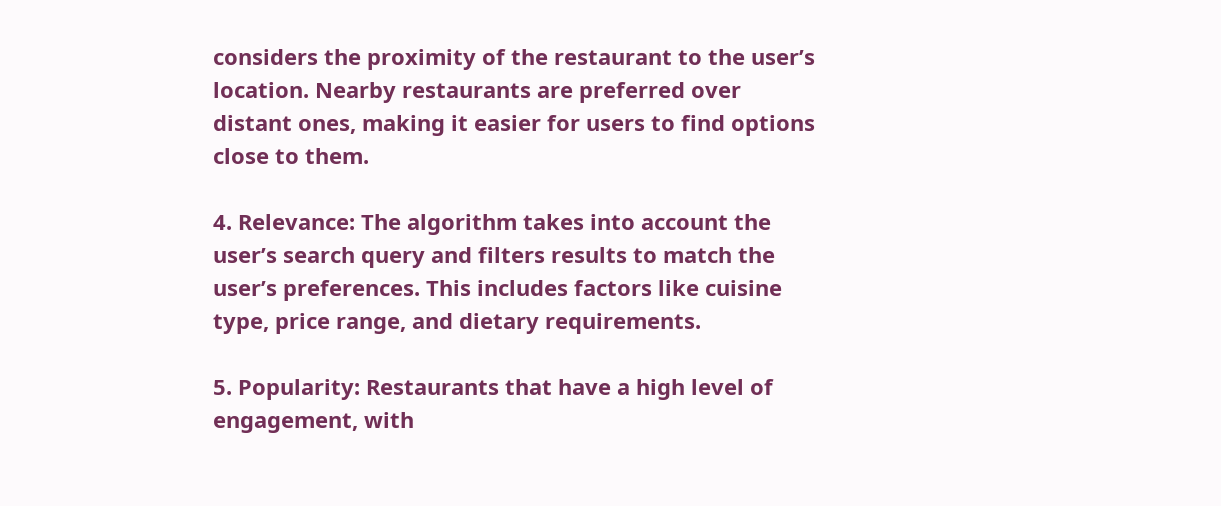considers the proximity of the restaurant to the user’s location. Nearby restaurants are preferred over distant ones, making it easier for users to find options close to them.

4. Relevance: The algorithm takes into account the user’s search query and filters results to match the user’s preferences. This includes factors like cuisine type, price range, and dietary requirements.

5. Popularity: Restaurants that have a high level of engagement, with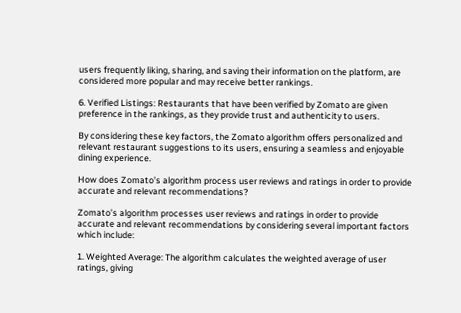users frequently liking, sharing, and saving their information on the platform, are considered more popular and may receive better rankings.

6. Verified Listings: Restaurants that have been verified by Zomato are given preference in the rankings, as they provide trust and authenticity to users.

By considering these key factors, the Zomato algorithm offers personalized and relevant restaurant suggestions to its users, ensuring a seamless and enjoyable dining experience.

How does Zomato’s algorithm process user reviews and ratings in order to provide accurate and relevant recommendations?

Zomato’s algorithm processes user reviews and ratings in order to provide accurate and relevant recommendations by considering several important factors which include:

1. Weighted Average: The algorithm calculates the weighted average of user ratings, giving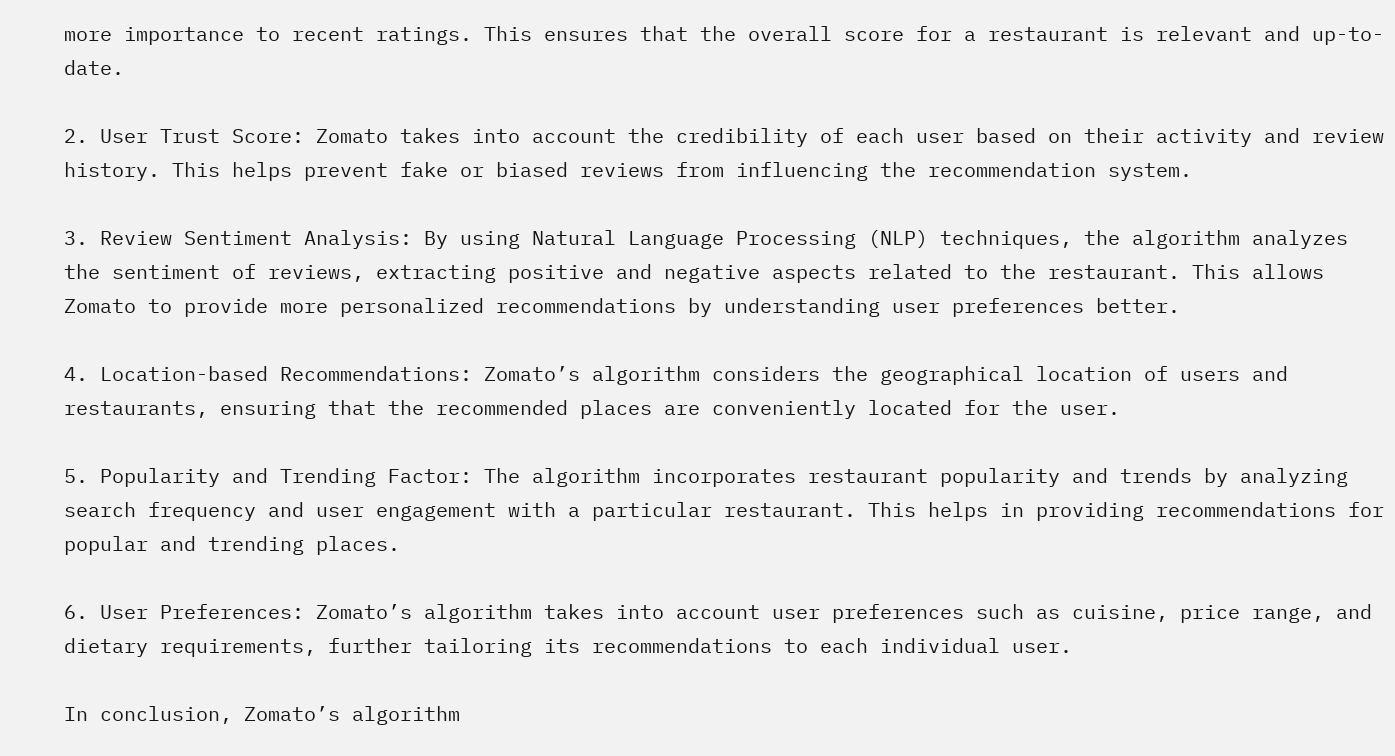more importance to recent ratings. This ensures that the overall score for a restaurant is relevant and up-to-date.

2. User Trust Score: Zomato takes into account the credibility of each user based on their activity and review history. This helps prevent fake or biased reviews from influencing the recommendation system.

3. Review Sentiment Analysis: By using Natural Language Processing (NLP) techniques, the algorithm analyzes the sentiment of reviews, extracting positive and negative aspects related to the restaurant. This allows Zomato to provide more personalized recommendations by understanding user preferences better.

4. Location-based Recommendations: Zomato’s algorithm considers the geographical location of users and restaurants, ensuring that the recommended places are conveniently located for the user.

5. Popularity and Trending Factor: The algorithm incorporates restaurant popularity and trends by analyzing search frequency and user engagement with a particular restaurant. This helps in providing recommendations for popular and trending places.

6. User Preferences: Zomato’s algorithm takes into account user preferences such as cuisine, price range, and dietary requirements, further tailoring its recommendations to each individual user.

In conclusion, Zomato’s algorithm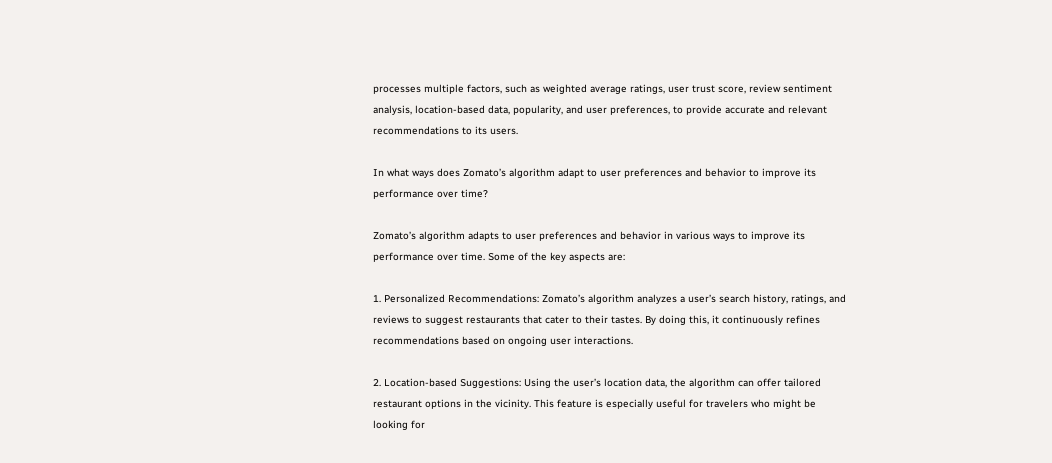processes multiple factors, such as weighted average ratings, user trust score, review sentiment analysis, location-based data, popularity, and user preferences, to provide accurate and relevant recommendations to its users.

In what ways does Zomato’s algorithm adapt to user preferences and behavior to improve its performance over time?

Zomato’s algorithm adapts to user preferences and behavior in various ways to improve its performance over time. Some of the key aspects are:

1. Personalized Recommendations: Zomato’s algorithm analyzes a user’s search history, ratings, and reviews to suggest restaurants that cater to their tastes. By doing this, it continuously refines recommendations based on ongoing user interactions.

2. Location-based Suggestions: Using the user’s location data, the algorithm can offer tailored restaurant options in the vicinity. This feature is especially useful for travelers who might be looking for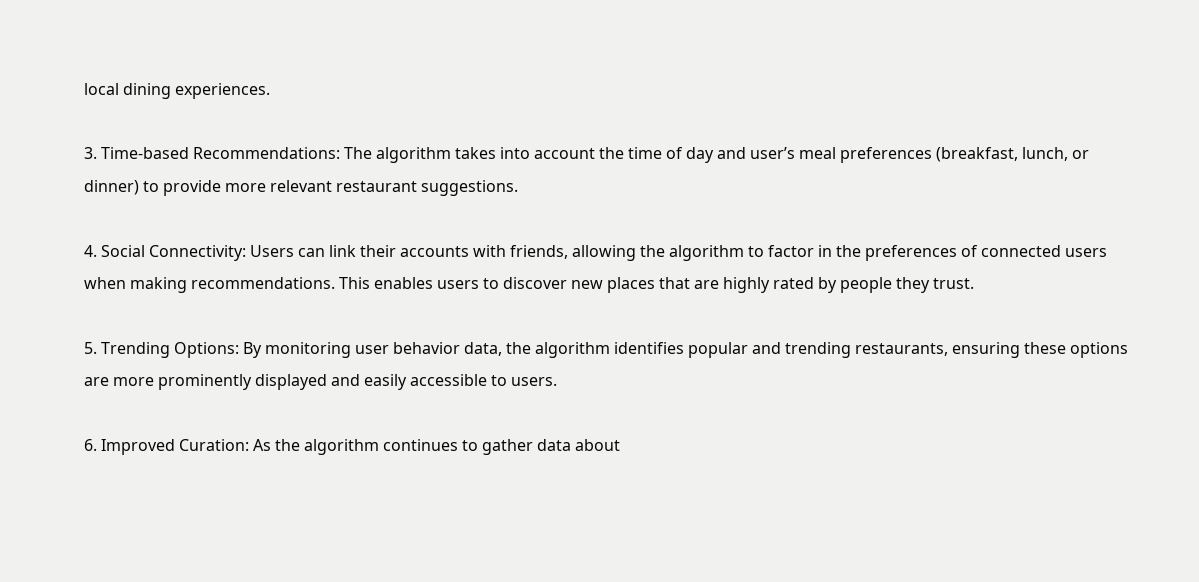local dining experiences.

3. Time-based Recommendations: The algorithm takes into account the time of day and user’s meal preferences (breakfast, lunch, or dinner) to provide more relevant restaurant suggestions.

4. Social Connectivity: Users can link their accounts with friends, allowing the algorithm to factor in the preferences of connected users when making recommendations. This enables users to discover new places that are highly rated by people they trust.

5. Trending Options: By monitoring user behavior data, the algorithm identifies popular and trending restaurants, ensuring these options are more prominently displayed and easily accessible to users.

6. Improved Curation: As the algorithm continues to gather data about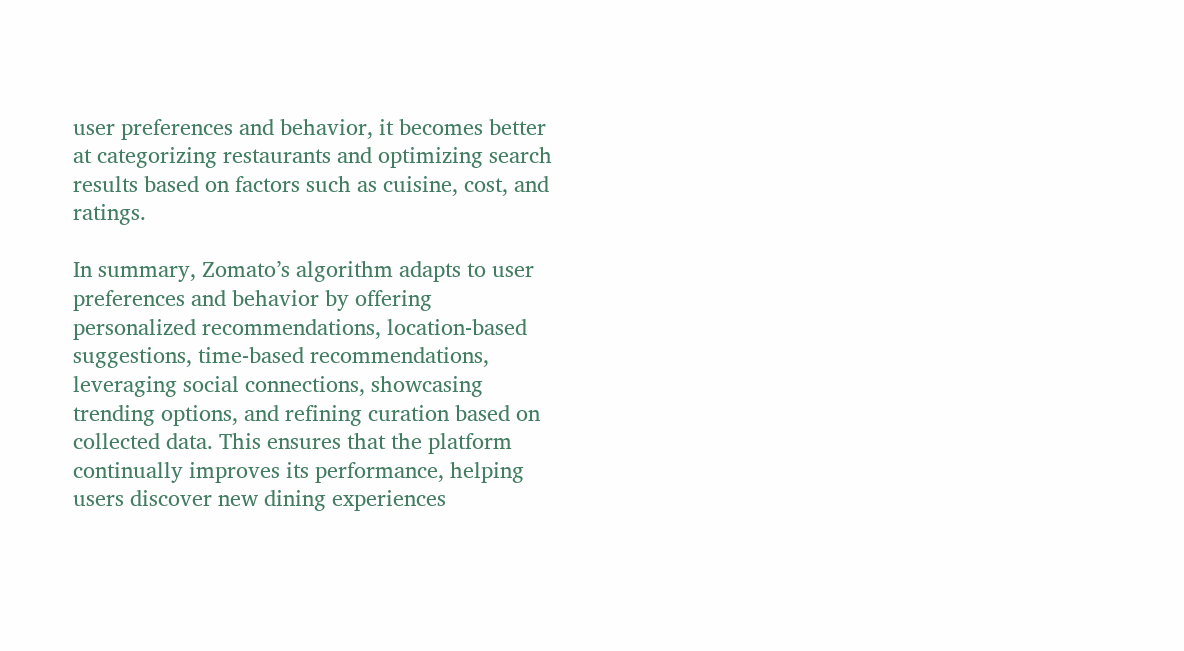user preferences and behavior, it becomes better at categorizing restaurants and optimizing search results based on factors such as cuisine, cost, and ratings.

In summary, Zomato’s algorithm adapts to user preferences and behavior by offering personalized recommendations, location-based suggestions, time-based recommendations, leveraging social connections, showcasing trending options, and refining curation based on collected data. This ensures that the platform continually improves its performance, helping users discover new dining experiences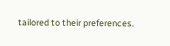tailored to their preferences.